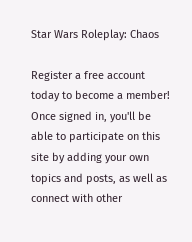Star Wars Roleplay: Chaos

Register a free account today to become a member! Once signed in, you'll be able to participate on this site by adding your own topics and posts, as well as connect with other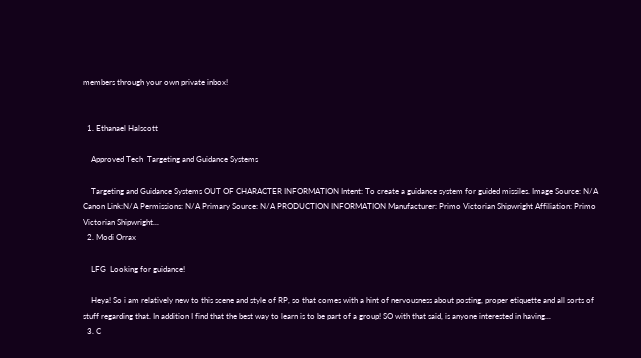members through your own private inbox!


  1. Ethanael Halscott

    Approved Tech  Targeting and Guidance Systems

    Targeting and Guidance Systems OUT OF CHARACTER INFORMATION Intent: To create a guidance system for guided missiles. Image Source: N/A Canon Link:N/A Permissions: N/A Primary Source: N/A PRODUCTION INFORMATION Manufacturer: Primo Victorian Shipwright Affiliation: Primo Victorian Shipwright...
  2. Modi Orrax

    LFG  Looking for guidance!

    Heya! So i am relatively new to this scene and style of RP, so that comes with a hint of nervousness about posting, proper etiquette and all sorts of stuff regarding that. In addition I find that the best way to learn is to be part of a group! SO with that said, is anyone interested in having...
  3. C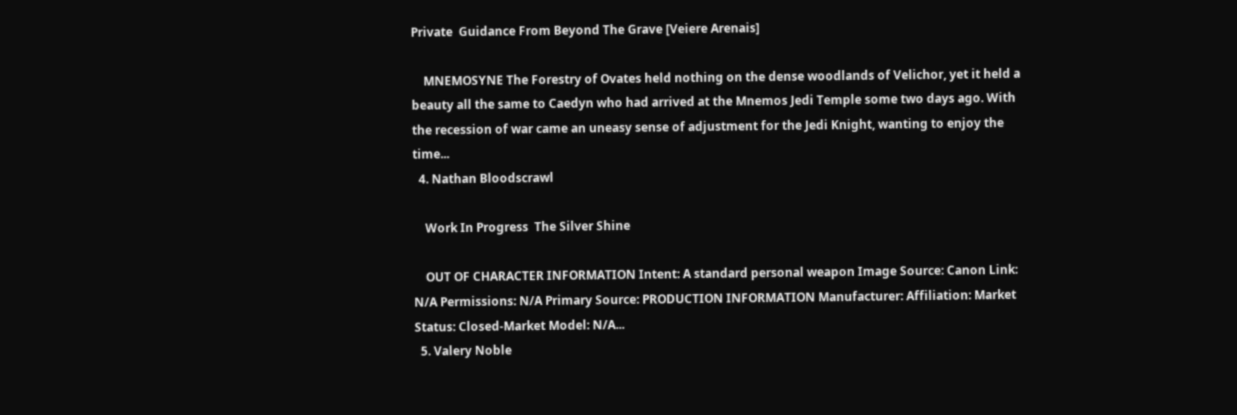Private  Guidance From Beyond The Grave [Veiere Arenais]

    MNEMOSYNE The Forestry of Ovates held nothing on the dense woodlands of Velichor, yet it held a beauty all the same to Caedyn who had arrived at the Mnemos Jedi Temple some two days ago. With the recession of war came an uneasy sense of adjustment for the Jedi Knight, wanting to enjoy the time...
  4. Nathan Bloodscrawl

    Work In Progress  The Silver Shine

    OUT OF CHARACTER INFORMATION Intent: A standard personal weapon Image Source: Canon Link: N/A Permissions: N/A Primary Source: PRODUCTION INFORMATION Manufacturer: Affiliation: Market Status: Closed-Market Model: N/A...
  5. Valery Noble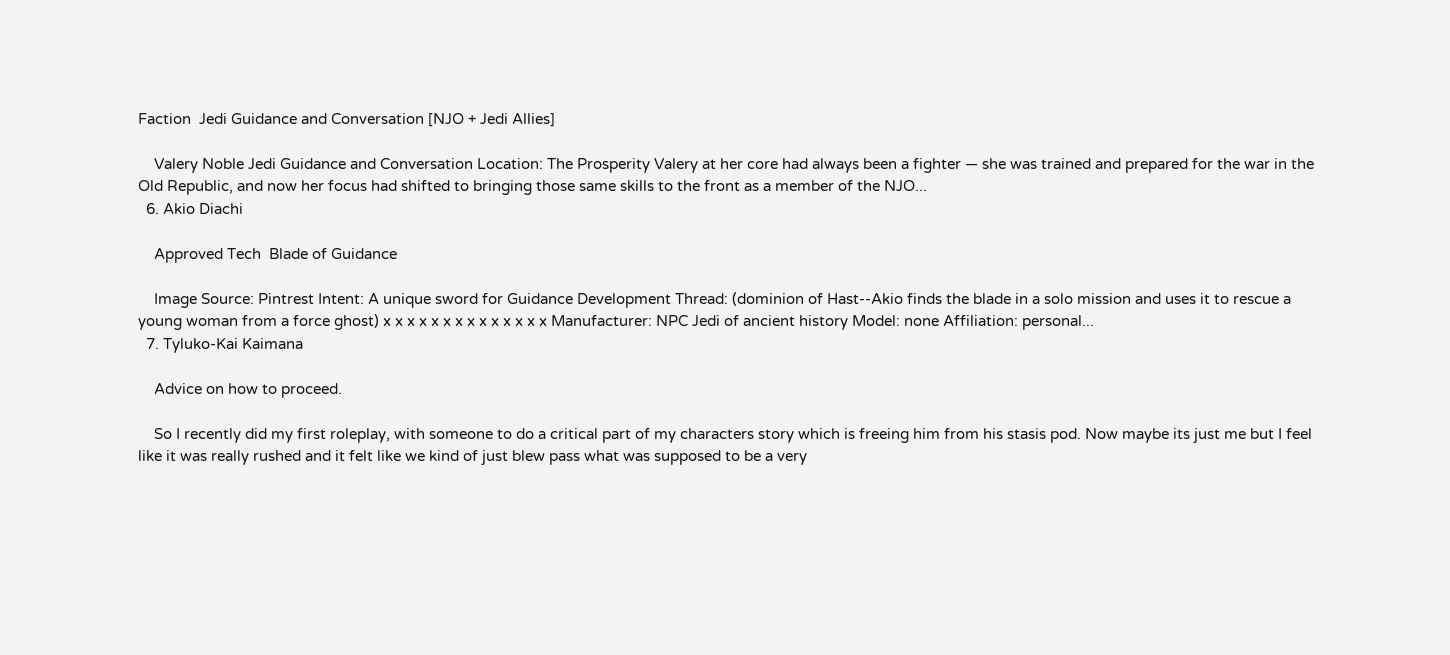Faction  Jedi Guidance and Conversation [NJO + Jedi Allies]

    Valery Noble Jedi Guidance and Conversation Location: The Prosperity Valery at her core had always been a fighter — she was trained and prepared for the war in the Old Republic, and now her focus had shifted to bringing those same skills to the front as a member of the NJO...
  6. Akio Diachi

    Approved Tech  Blade of Guidance

    Image Source: Pintrest Intent: A unique sword for Guidance Development Thread: (dominion of Hast--Akio finds the blade in a solo mission and uses it to rescue a young woman from a force ghost) x x x x x x x x x x x x x x Manufacturer: NPC Jedi of ancient history Model: none Affiliation: personal...
  7. Tyluko-Kai Kaimana

    Advice on how to proceed.

    So I recently did my first roleplay, with someone to do a critical part of my characters story which is freeing him from his stasis pod. Now maybe its just me but I feel like it was really rushed and it felt like we kind of just blew pass what was supposed to be a very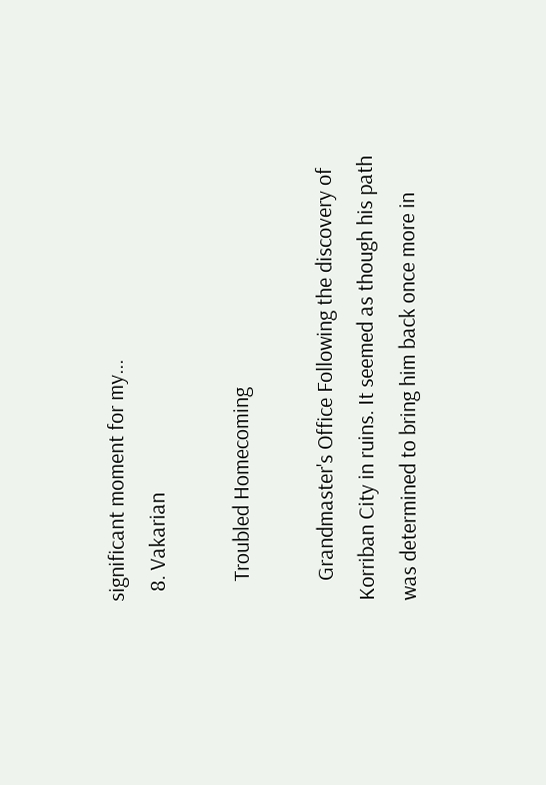significant moment for my...
  8. Vakarian

    Troubled Homecoming

    Grandmaster's Office Following the discovery of Korriban City in ruins. It seemed as though his path was determined to bring him back once more in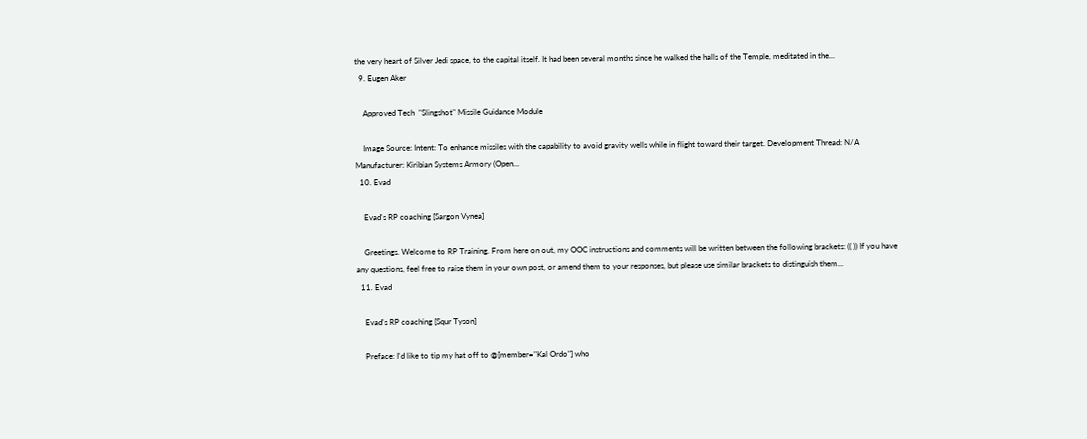the very heart of Silver Jedi space, to the capital itself. It had been several months since he walked the halls of the Temple, meditated in the...
  9. Eugen Aker

    Approved Tech  "Slingshot" Missile Guidance Module

    Image Source: Intent: To enhance missiles with the capability to avoid gravity wells while in flight toward their target. Development Thread: N/A Manufacturer: Kiribian Systems Armory (Open...
  10. Evad

    Evad's RP coaching [Sargon Vynea]

    Greetings. Welcome to RP Training. From here on out, my OOC instructions and comments will be written between the following brackets: (( )) If you have any questions, feel free to raise them in your own post, or amend them to your responses, but please use similar brackets to distinguish them...
  11. Evad

    Evad's RP coaching [Squr Tyson]

    Preface: I'd like to tip my hat off to @[member="Kal Ordo"] who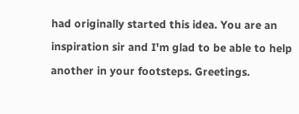had originally started this idea. You are an inspiration sir and I'm glad to be able to help another in your footsteps. Greetings.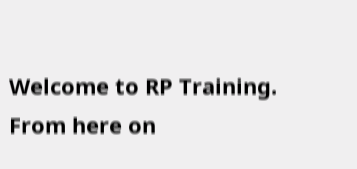Welcome to RP Training. From here on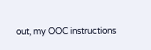out, my OOC instructions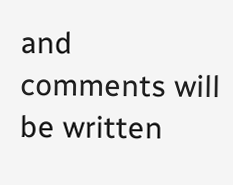and comments will be written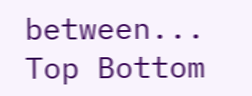between...
Top Bottom